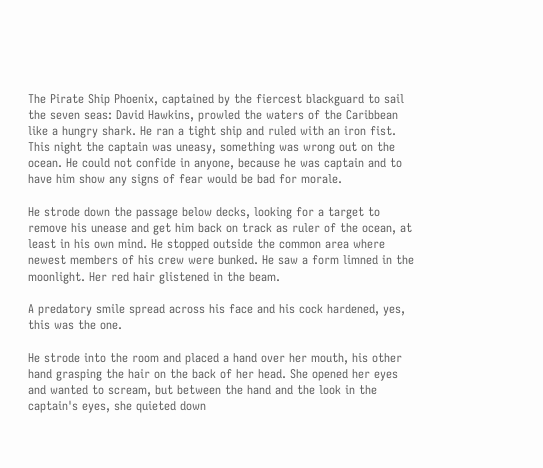The Pirate Ship Phoenix, captained by the fiercest blackguard to sail the seven seas: David Hawkins, prowled the waters of the Caribbean like a hungry shark. He ran a tight ship and ruled with an iron fist. This night the captain was uneasy, something was wrong out on the ocean. He could not confide in anyone, because he was captain and to have him show any signs of fear would be bad for morale.

He strode down the passage below decks, looking for a target to remove his unease and get him back on track as ruler of the ocean, at least in his own mind. He stopped outside the common area where newest members of his crew were bunked. He saw a form limned in the moonlight. Her red hair glistened in the beam.

A predatory smile spread across his face and his cock hardened, yes, this was the one.

He strode into the room and placed a hand over her mouth, his other hand grasping the hair on the back of her head. She opened her eyes and wanted to scream, but between the hand and the look in the captain's eyes, she quieted down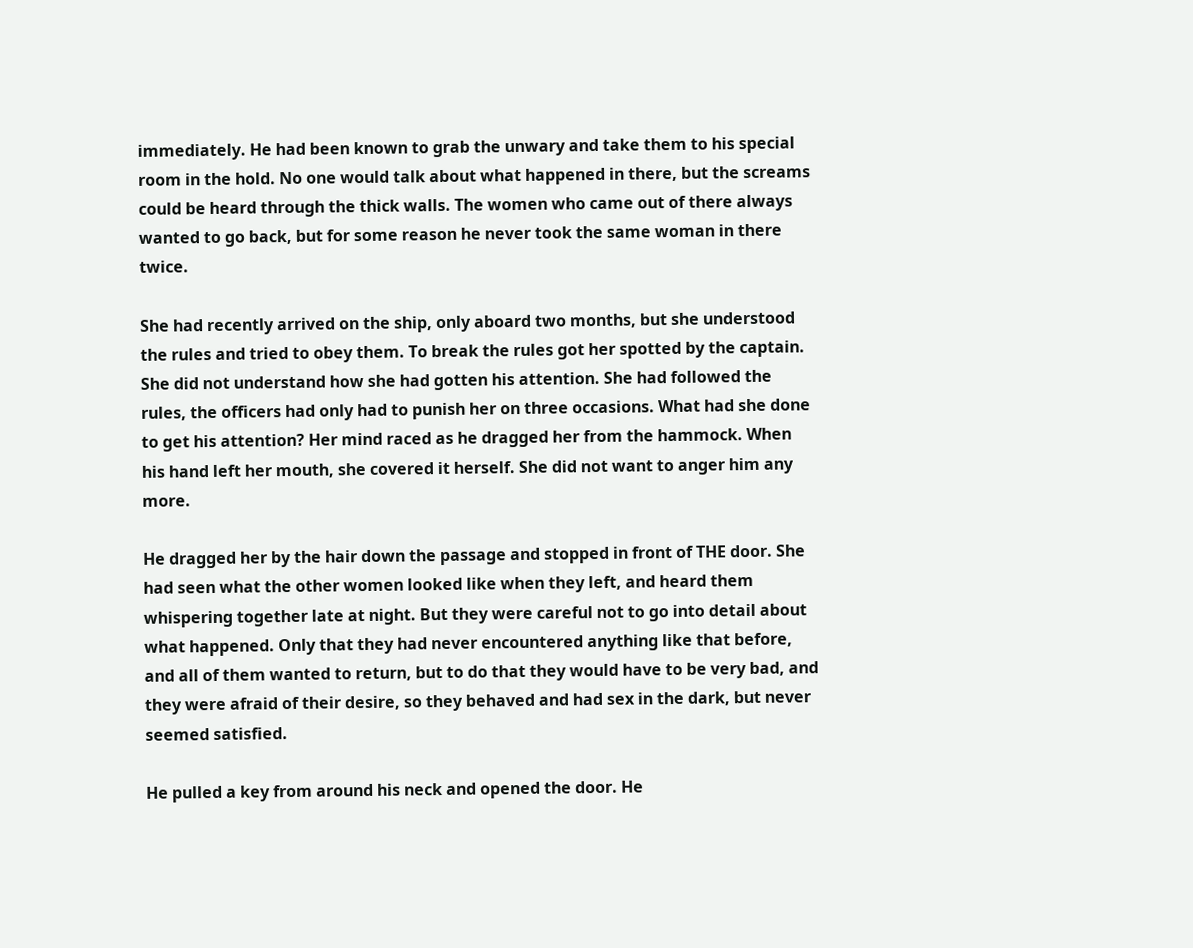immediately. He had been known to grab the unwary and take them to his special room in the hold. No one would talk about what happened in there, but the screams could be heard through the thick walls. The women who came out of there always wanted to go back, but for some reason he never took the same woman in there twice.

She had recently arrived on the ship, only aboard two months, but she understood the rules and tried to obey them. To break the rules got her spotted by the captain. She did not understand how she had gotten his attention. She had followed the rules, the officers had only had to punish her on three occasions. What had she done to get his attention? Her mind raced as he dragged her from the hammock. When his hand left her mouth, she covered it herself. She did not want to anger him any more.

He dragged her by the hair down the passage and stopped in front of THE door. She had seen what the other women looked like when they left, and heard them whispering together late at night. But they were careful not to go into detail about what happened. Only that they had never encountered anything like that before, and all of them wanted to return, but to do that they would have to be very bad, and they were afraid of their desire, so they behaved and had sex in the dark, but never seemed satisfied.

He pulled a key from around his neck and opened the door. He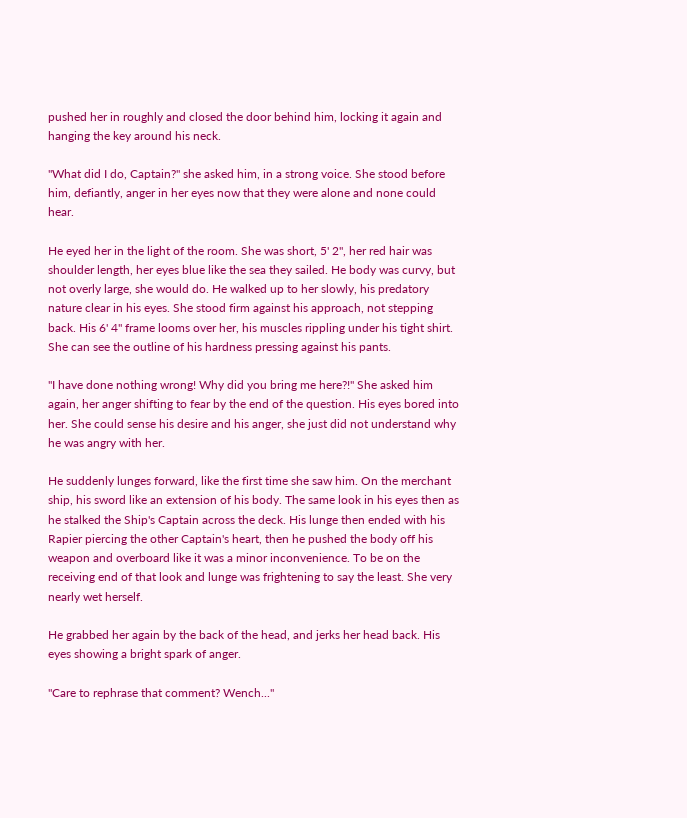pushed her in roughly and closed the door behind him, locking it again and hanging the key around his neck.

"What did I do, Captain?" she asked him, in a strong voice. She stood before him, defiantly, anger in her eyes now that they were alone and none could hear.

He eyed her in the light of the room. She was short, 5' 2", her red hair was shoulder length, her eyes blue like the sea they sailed. He body was curvy, but not overly large, she would do. He walked up to her slowly, his predatory nature clear in his eyes. She stood firm against his approach, not stepping back. His 6' 4" frame looms over her, his muscles rippling under his tight shirt. She can see the outline of his hardness pressing against his pants.

"I have done nothing wrong! Why did you bring me here?!" She asked him again, her anger shifting to fear by the end of the question. His eyes bored into her. She could sense his desire and his anger, she just did not understand why he was angry with her.

He suddenly lunges forward, like the first time she saw him. On the merchant ship, his sword like an extension of his body. The same look in his eyes then as he stalked the Ship's Captain across the deck. His lunge then ended with his Rapier piercing the other Captain's heart, then he pushed the body off his weapon and overboard like it was a minor inconvenience. To be on the receiving end of that look and lunge was frightening to say the least. She very nearly wet herself.

He grabbed her again by the back of the head, and jerks her head back. His eyes showing a bright spark of anger.

"Care to rephrase that comment? Wench..."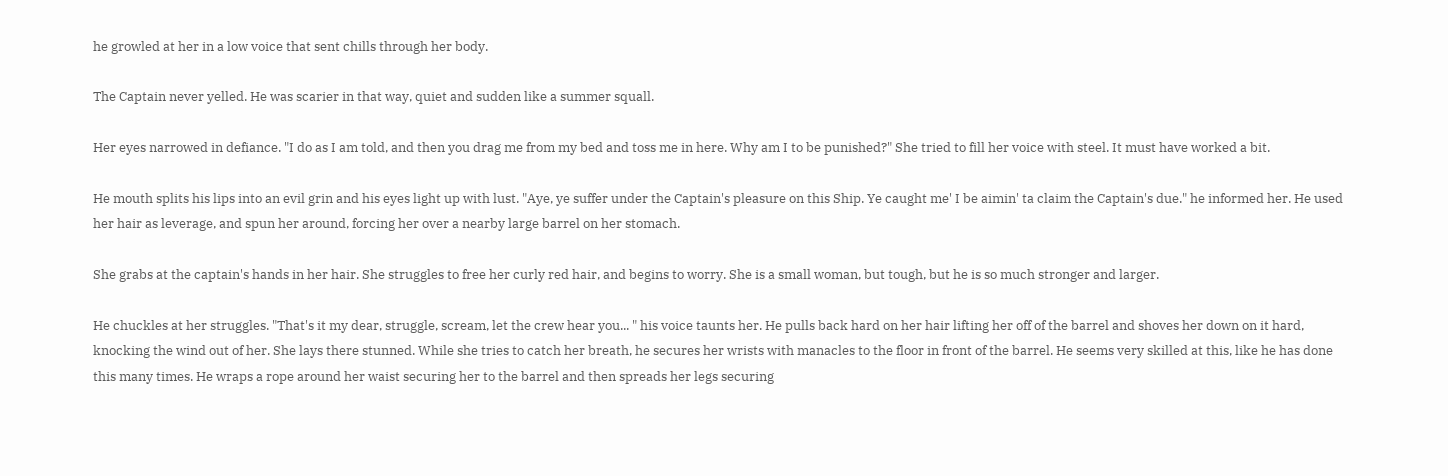he growled at her in a low voice that sent chills through her body.

The Captain never yelled. He was scarier in that way, quiet and sudden like a summer squall.

Her eyes narrowed in defiance. "I do as I am told, and then you drag me from my bed and toss me in here. Why am I to be punished?" She tried to fill her voice with steel. It must have worked a bit.

He mouth splits his lips into an evil grin and his eyes light up with lust. "Aye, ye suffer under the Captain's pleasure on this Ship. Ye caught me' I be aimin' ta claim the Captain's due." he informed her. He used her hair as leverage, and spun her around, forcing her over a nearby large barrel on her stomach.

She grabs at the captain's hands in her hair. She struggles to free her curly red hair, and begins to worry. She is a small woman, but tough, but he is so much stronger and larger.

He chuckles at her struggles. "That's it my dear, struggle, scream, let the crew hear you... " his voice taunts her. He pulls back hard on her hair lifting her off of the barrel and shoves her down on it hard, knocking the wind out of her. She lays there stunned. While she tries to catch her breath, he secures her wrists with manacles to the floor in front of the barrel. He seems very skilled at this, like he has done this many times. He wraps a rope around her waist securing her to the barrel and then spreads her legs securing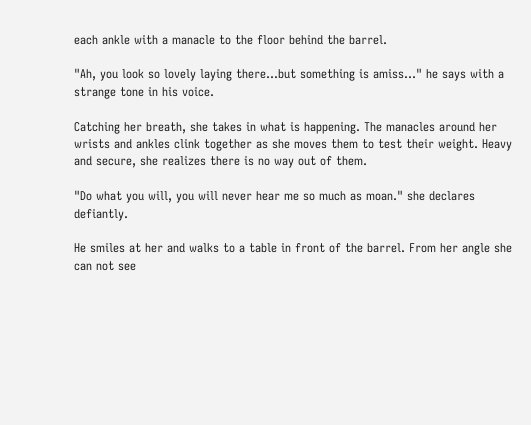each ankle with a manacle to the floor behind the barrel.

"Ah, you look so lovely laying there...but something is amiss..." he says with a strange tone in his voice.

Catching her breath, she takes in what is happening. The manacles around her wrists and ankles clink together as she moves them to test their weight. Heavy and secure, she realizes there is no way out of them.

"Do what you will, you will never hear me so much as moan." she declares defiantly.

He smiles at her and walks to a table in front of the barrel. From her angle she can not see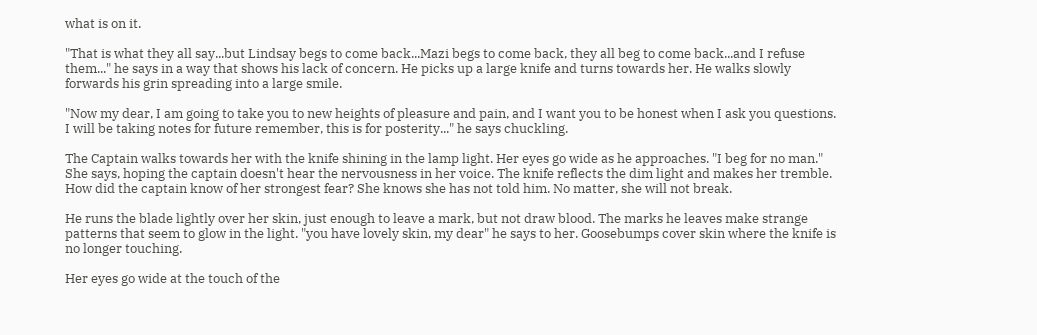what is on it.

"That is what they all say...but Lindsay begs to come back...Mazi begs to come back, they all beg to come back...and I refuse them..." he says in a way that shows his lack of concern. He picks up a large knife and turns towards her. He walks slowly forwards his grin spreading into a large smile.

"Now my dear, I am going to take you to new heights of pleasure and pain, and I want you to be honest when I ask you questions. I will be taking notes for future remember, this is for posterity..." he says chuckling.

The Captain walks towards her with the knife shining in the lamp light. Her eyes go wide as he approaches. "I beg for no man." She says, hoping the captain doesn't hear the nervousness in her voice. The knife reflects the dim light and makes her tremble. How did the captain know of her strongest fear? She knows she has not told him. No matter, she will not break.

He runs the blade lightly over her skin, just enough to leave a mark, but not draw blood. The marks he leaves make strange patterns that seem to glow in the light. "you have lovely skin, my dear" he says to her. Goosebumps cover skin where the knife is no longer touching.

Her eyes go wide at the touch of the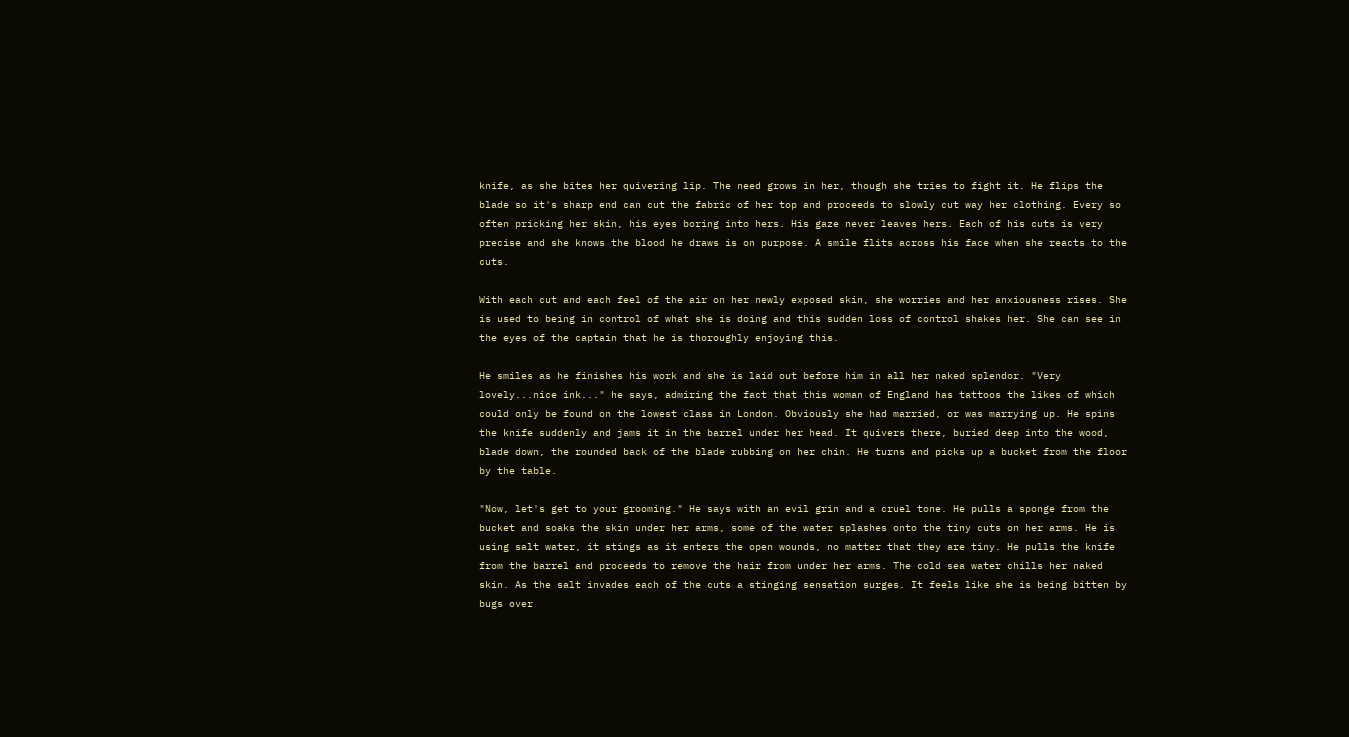knife, as she bites her quivering lip. The need grows in her, though she tries to fight it. He flips the blade so it's sharp end can cut the fabric of her top and proceeds to slowly cut way her clothing. Every so often pricking her skin, his eyes boring into hers. His gaze never leaves hers. Each of his cuts is very precise and she knows the blood he draws is on purpose. A smile flits across his face when she reacts to the cuts.

With each cut and each feel of the air on her newly exposed skin, she worries and her anxiousness rises. She is used to being in control of what she is doing and this sudden loss of control shakes her. She can see in the eyes of the captain that he is thoroughly enjoying this.

He smiles as he finishes his work and she is laid out before him in all her naked splendor. "Very lovely...nice ink..." he says, admiring the fact that this woman of England has tattoos the likes of which could only be found on the lowest class in London. Obviously she had married, or was marrying up. He spins the knife suddenly and jams it in the barrel under her head. It quivers there, buried deep into the wood, blade down, the rounded back of the blade rubbing on her chin. He turns and picks up a bucket from the floor by the table.

"Now, let's get to your grooming." He says with an evil grin and a cruel tone. He pulls a sponge from the bucket and soaks the skin under her arms, some of the water splashes onto the tiny cuts on her arms. He is using salt water, it stings as it enters the open wounds, no matter that they are tiny. He pulls the knife from the barrel and proceeds to remove the hair from under her arms. The cold sea water chills her naked skin. As the salt invades each of the cuts a stinging sensation surges. It feels like she is being bitten by bugs over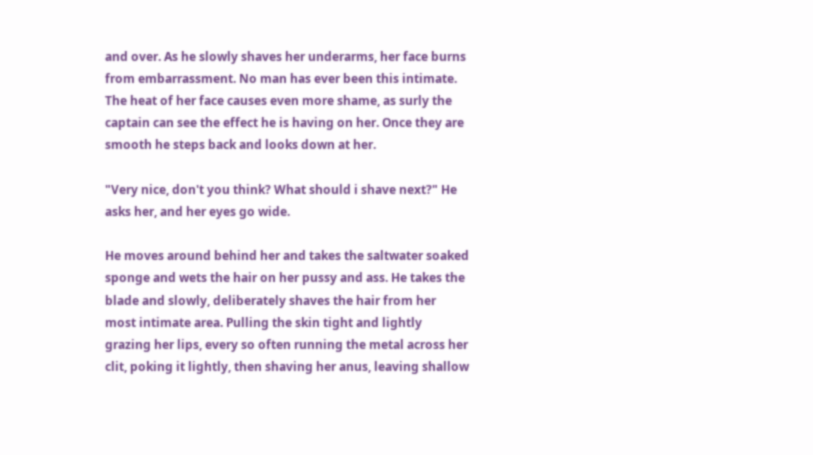and over. As he slowly shaves her underarms, her face burns from embarrassment. No man has ever been this intimate. The heat of her face causes even more shame, as surly the captain can see the effect he is having on her. Once they are smooth he steps back and looks down at her.

"Very nice, don't you think? What should i shave next?" He asks her, and her eyes go wide.

He moves around behind her and takes the saltwater soaked sponge and wets the hair on her pussy and ass. He takes the blade and slowly, deliberately shaves the hair from her most intimate area. Pulling the skin tight and lightly grazing her lips, every so often running the metal across her clit, poking it lightly, then shaving her anus, leaving shallow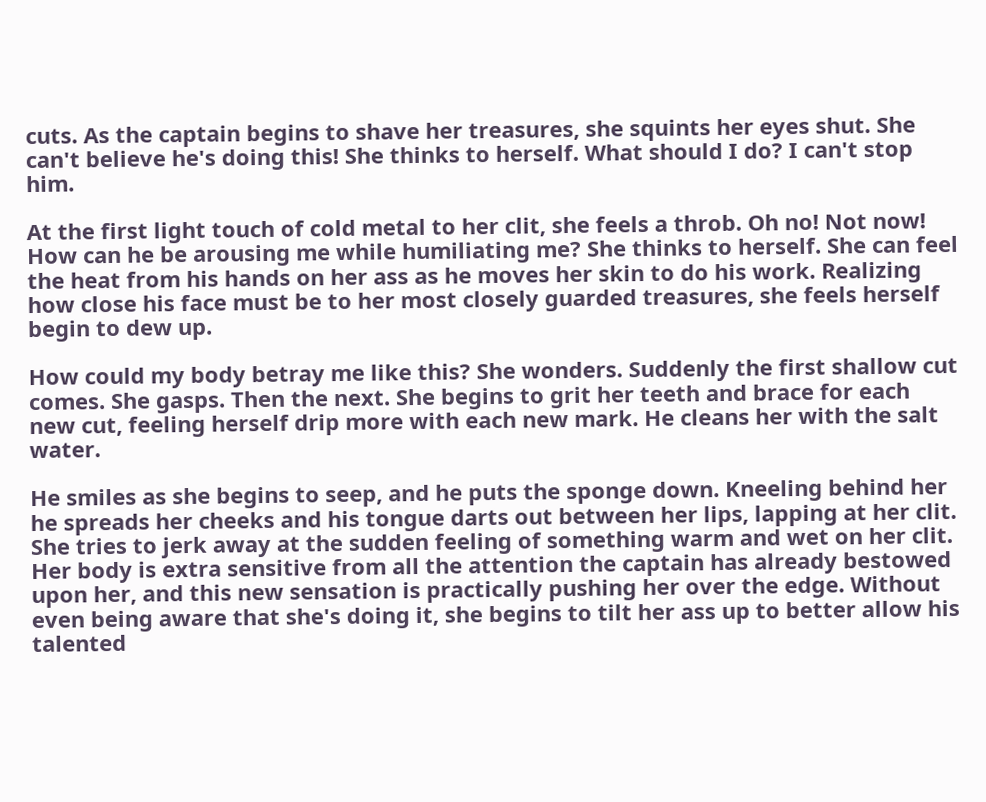cuts. As the captain begins to shave her treasures, she squints her eyes shut. She can't believe he's doing this! She thinks to herself. What should I do? I can't stop him.

At the first light touch of cold metal to her clit, she feels a throb. Oh no! Not now! How can he be arousing me while humiliating me? She thinks to herself. She can feel the heat from his hands on her ass as he moves her skin to do his work. Realizing how close his face must be to her most closely guarded treasures, she feels herself begin to dew up.

How could my body betray me like this? She wonders. Suddenly the first shallow cut comes. She gasps. Then the next. She begins to grit her teeth and brace for each new cut, feeling herself drip more with each new mark. He cleans her with the salt water.

He smiles as she begins to seep, and he puts the sponge down. Kneeling behind her he spreads her cheeks and his tongue darts out between her lips, lapping at her clit. She tries to jerk away at the sudden feeling of something warm and wet on her clit. Her body is extra sensitive from all the attention the captain has already bestowed upon her, and this new sensation is practically pushing her over the edge. Without even being aware that she's doing it, she begins to tilt her ass up to better allow his talented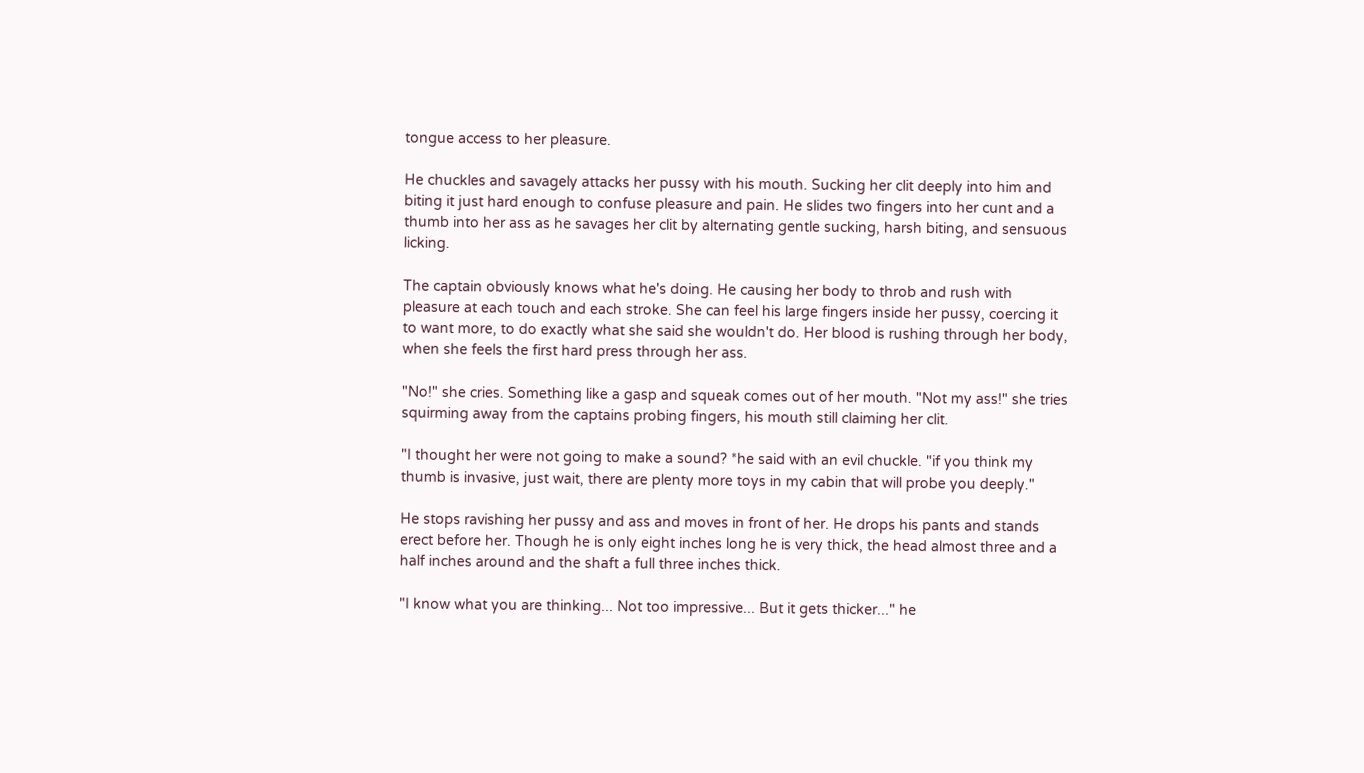tongue access to her pleasure.

He chuckles and savagely attacks her pussy with his mouth. Sucking her clit deeply into him and biting it just hard enough to confuse pleasure and pain. He slides two fingers into her cunt and a thumb into her ass as he savages her clit by alternating gentle sucking, harsh biting, and sensuous licking.

The captain obviously knows what he's doing. He causing her body to throb and rush with pleasure at each touch and each stroke. She can feel his large fingers inside her pussy, coercing it to want more, to do exactly what she said she wouldn't do. Her blood is rushing through her body, when she feels the first hard press through her ass.

"No!" she cries. Something like a gasp and squeak comes out of her mouth. "Not my ass!" she tries squirming away from the captains probing fingers, his mouth still claiming her clit.

"I thought her were not going to make a sound? *he said with an evil chuckle. "if you think my thumb is invasive, just wait, there are plenty more toys in my cabin that will probe you deeply."

He stops ravishing her pussy and ass and moves in front of her. He drops his pants and stands erect before her. Though he is only eight inches long he is very thick, the head almost three and a half inches around and the shaft a full three inches thick.

"I know what you are thinking... Not too impressive... But it gets thicker..." he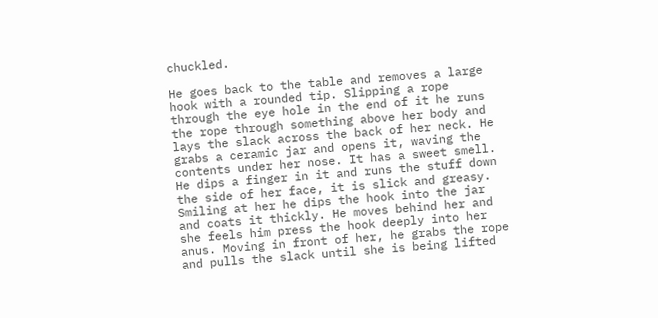chuckled.

He goes back to the table and removes a large hook with a rounded tip. Slipping a rope through the eye hole in the end of it he runs the rope through something above her body and lays the slack across the back of her neck. He grabs a ceramic jar and opens it, waving the contents under her nose. It has a sweet smell. He dips a finger in it and runs the stuff down the side of her face, it is slick and greasy. Smiling at her he dips the hook into the jar and coats it thickly. He moves behind her and she feels him press the hook deeply into her anus. Moving in front of her, he grabs the rope and pulls the slack until she is being lifted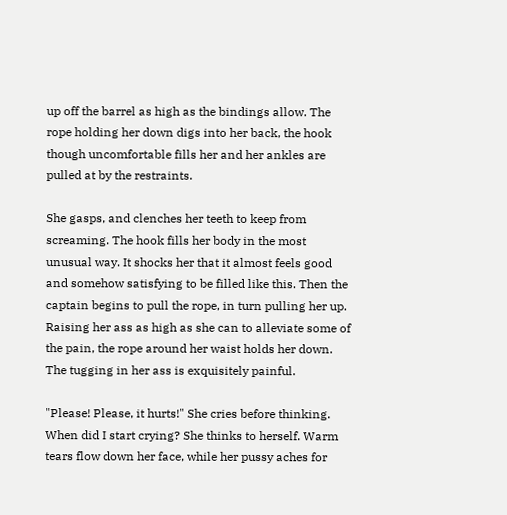up off the barrel as high as the bindings allow. The rope holding her down digs into her back, the hook though uncomfortable fills her and her ankles are pulled at by the restraints.

She gasps, and clenches her teeth to keep from screaming. The hook fills her body in the most unusual way. It shocks her that it almost feels good and somehow satisfying to be filled like this. Then the captain begins to pull the rope, in turn pulling her up. Raising her ass as high as she can to alleviate some of the pain, the rope around her waist holds her down. The tugging in her ass is exquisitely painful.

"Please! Please, it hurts!" She cries before thinking. When did I start crying? She thinks to herself. Warm tears flow down her face, while her pussy aches for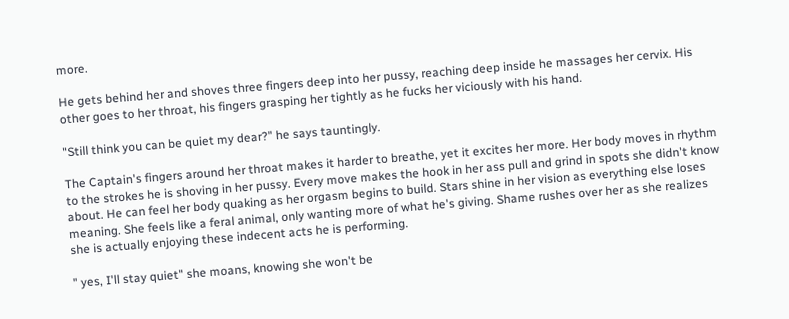more.

He gets behind her and shoves three fingers deep into her pussy, reaching deep inside he massages her cervix. His other goes to her throat, his fingers grasping her tightly as he fucks her viciously with his hand.

"Still think you can be quiet my dear?" he says tauntingly.

The Captain's fingers around her throat makes it harder to breathe, yet it excites her more. Her body moves in rhythm to the strokes he is shoving in her pussy. Every move makes the hook in her ass pull and grind in spots she didn't know about. He can feel her body quaking as her orgasm begins to build. Stars shine in her vision as everything else loses meaning. She feels like a feral animal, only wanting more of what he's giving. Shame rushes over her as she realizes she is actually enjoying these indecent acts he is performing.

" yes, I'll stay quiet" she moans, knowing she won't be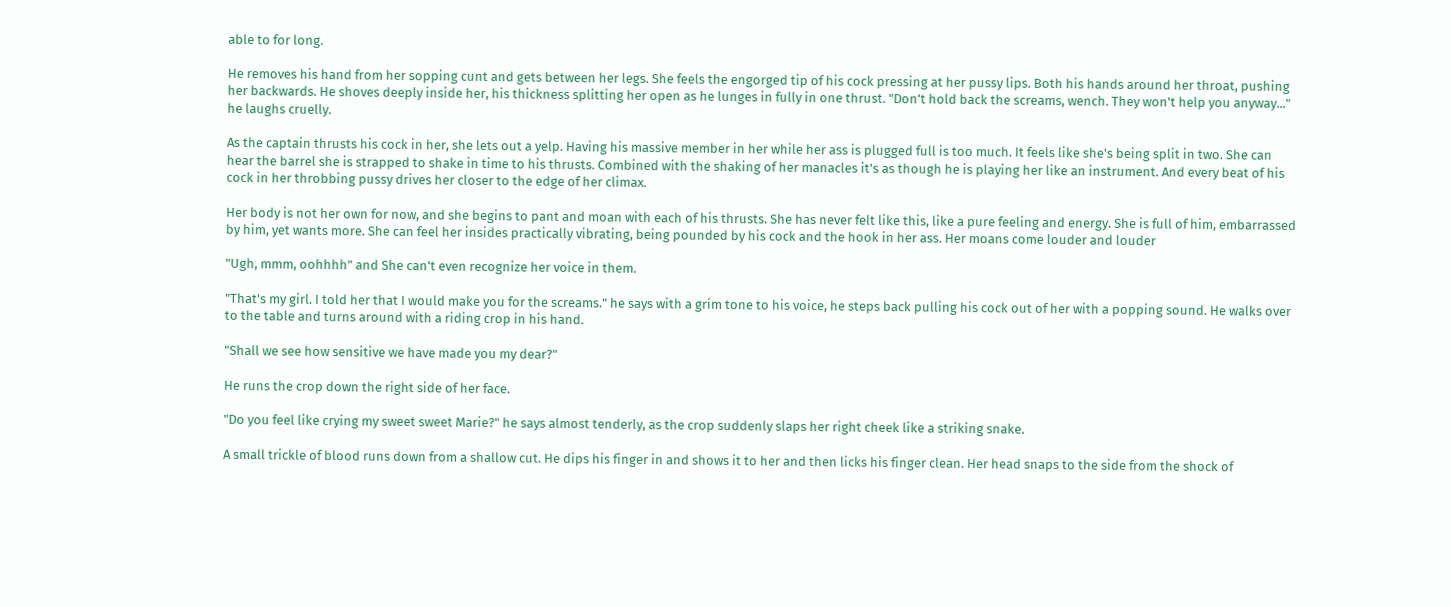able to for long.

He removes his hand from her sopping cunt and gets between her legs. She feels the engorged tip of his cock pressing at her pussy lips. Both his hands around her throat, pushing her backwards. He shoves deeply inside her, his thickness splitting her open as he lunges in fully in one thrust. "Don't hold back the screams, wench. They won't help you anyway..." he laughs cruelly.

As the captain thrusts his cock in her, she lets out a yelp. Having his massive member in her while her ass is plugged full is too much. It feels like she's being split in two. She can hear the barrel she is strapped to shake in time to his thrusts. Combined with the shaking of her manacles it's as though he is playing her like an instrument. And every beat of his cock in her throbbing pussy drives her closer to the edge of her climax.

Her body is not her own for now, and she begins to pant and moan with each of his thrusts. She has never felt like this, like a pure feeling and energy. She is full of him, embarrassed by him, yet wants more. She can feel her insides practically vibrating, being pounded by his cock and the hook in her ass. Her moans come louder and louder

"Ugh, mmm, oohhhh" and She can't even recognize her voice in them.

"That's my girl. I told her that I would make you for the screams." he says with a grim tone to his voice, he steps back pulling his cock out of her with a popping sound. He walks over to the table and turns around with a riding crop in his hand.

"Shall we see how sensitive we have made you my dear?"

He runs the crop down the right side of her face.

"Do you feel like crying my sweet sweet Marie?" he says almost tenderly, as the crop suddenly slaps her right cheek like a striking snake.

A small trickle of blood runs down from a shallow cut. He dips his finger in and shows it to her and then licks his finger clean. Her head snaps to the side from the shock of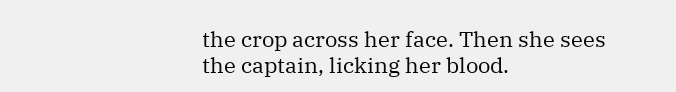the crop across her face. Then she sees the captain, licking her blood.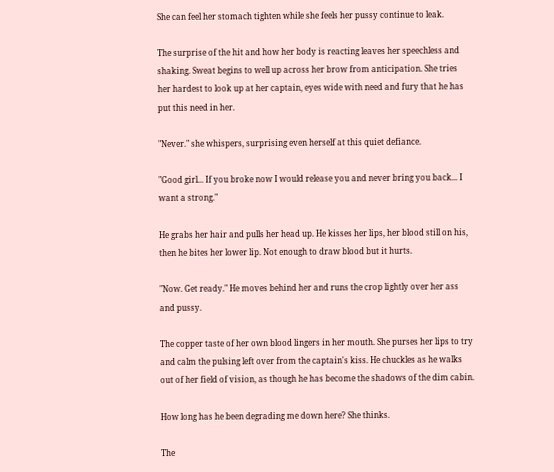She can feel her stomach tighten while she feels her pussy continue to leak.

The surprise of the hit and how her body is reacting leaves her speechless and shaking. Sweat begins to well up across her brow from anticipation. She tries her hardest to look up at her captain, eyes wide with need and fury that he has put this need in her.

"Never." she whispers, surprising even herself at this quiet defiance.

"Good girl... If you broke now I would release you and never bring you back... I want a strong."

He grabs her hair and pulls her head up. He kisses her lips, her blood still on his, then he bites her lower lip. Not enough to draw blood but it hurts.

"Now. Get ready." He moves behind her and runs the crop lightly over her ass and pussy.

The copper taste of her own blood lingers in her mouth. She purses her lips to try and calm the pulsing left over from the captain's kiss. He chuckles as he walks out of her field of vision, as though he has become the shadows of the dim cabin.

How long has he been degrading me down here? She thinks.

The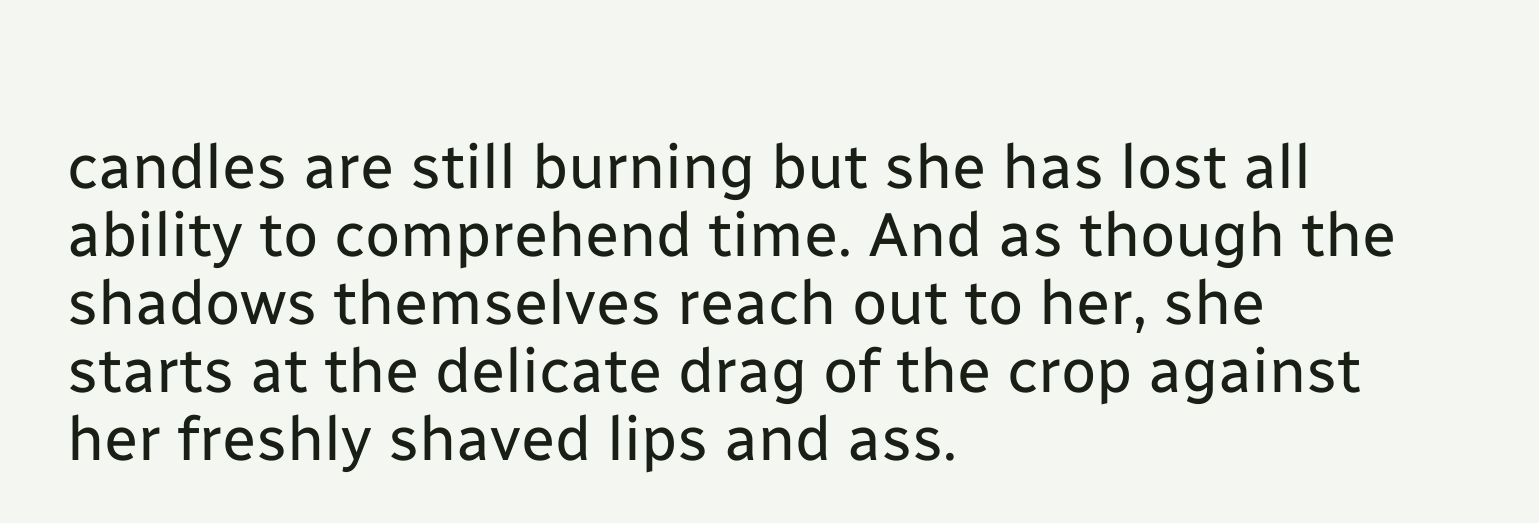candles are still burning but she has lost all ability to comprehend time. And as though the shadows themselves reach out to her, she starts at the delicate drag of the crop against her freshly shaved lips and ass.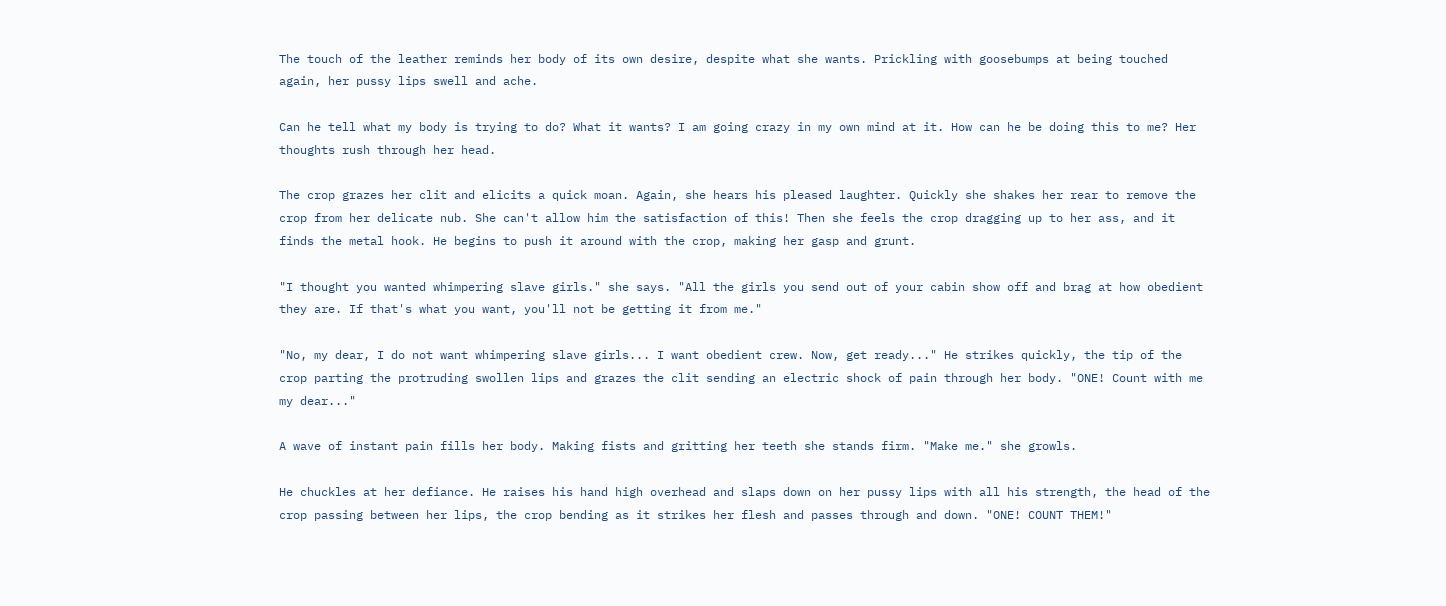The touch of the leather reminds her body of its own desire, despite what she wants. Prickling with goosebumps at being touched again, her pussy lips swell and ache.

Can he tell what my body is trying to do? What it wants? I am going crazy in my own mind at it. How can he be doing this to me? Her thoughts rush through her head.

The crop grazes her clit and elicits a quick moan. Again, she hears his pleased laughter. Quickly she shakes her rear to remove the crop from her delicate nub. She can't allow him the satisfaction of this! Then she feels the crop dragging up to her ass, and it finds the metal hook. He begins to push it around with the crop, making her gasp and grunt.

"I thought you wanted whimpering slave girls." she says. "All the girls you send out of your cabin show off and brag at how obedient they are. If that's what you want, you'll not be getting it from me."

"No, my dear, I do not want whimpering slave girls... I want obedient crew. Now, get ready..." He strikes quickly, the tip of the crop parting the protruding swollen lips and grazes the clit sending an electric shock of pain through her body. "ONE! Count with me my dear..."

A wave of instant pain fills her body. Making fists and gritting her teeth she stands firm. "Make me." she growls.

He chuckles at her defiance. He raises his hand high overhead and slaps down on her pussy lips with all his strength, the head of the crop passing between her lips, the crop bending as it strikes her flesh and passes through and down. "ONE! COUNT THEM!"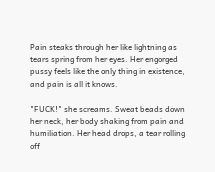Pain steaks through her like lightning as tears spring from her eyes. Her engorged pussy feels like the only thing in existence, and pain is all it knows.

"FUCK!" she screams. Sweat beads down her neck, her body shaking from pain and humiliation. Her head drops, a tear rolling off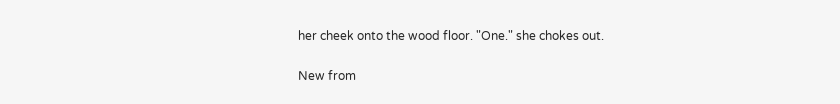her cheek onto the wood floor. "One." she chokes out.

New from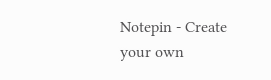Notepin - Create your own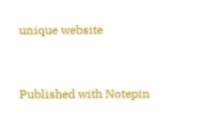unique website


Published with Notepin